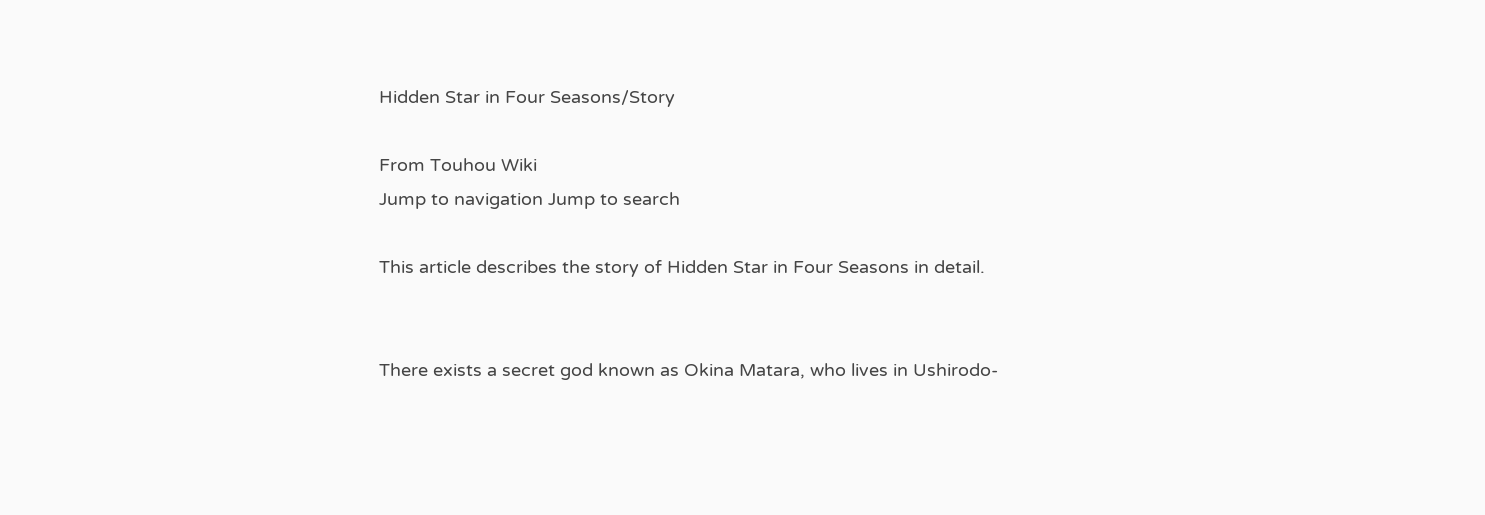Hidden Star in Four Seasons/Story

From Touhou Wiki
Jump to navigation Jump to search

This article describes the story of Hidden Star in Four Seasons in detail.


There exists a secret god known as Okina Matara, who lives in Ushirodo-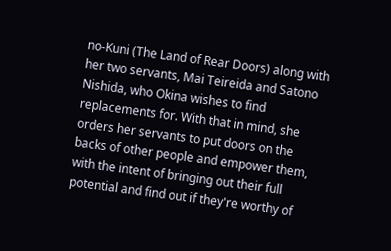no-Kuni (The Land of Rear Doors) along with her two servants, Mai Teireida and Satono Nishida, who Okina wishes to find replacements for. With that in mind, she orders her servants to put doors on the backs of other people and empower them, with the intent of bringing out their full potential and find out if they're worthy of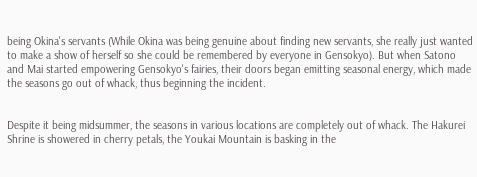being Okina's servants (While Okina was being genuine about finding new servants, she really just wanted to make a show of herself so she could be remembered by everyone in Gensokyo). But when Satono and Mai started empowering Gensokyo's fairies, their doors began emitting seasonal energy, which made the seasons go out of whack, thus beginning the incident.


Despite it being midsummer, the seasons in various locations are completely out of whack. The Hakurei Shrine is showered in cherry petals, the Youkai Mountain is basking in the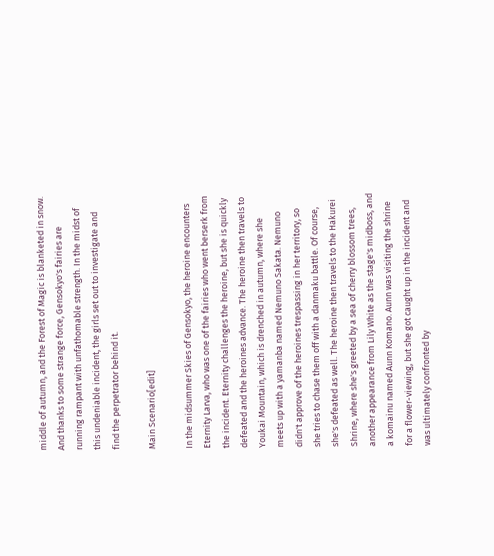middle of autumn, and the Forest of Magic is blanketed in snow. And thanks to some strange force, Gensokyo's fairies are running rampant with unfathomable strength. In the midst of this undeniable incident, the girls set out to investigate and find the perpetrator behind it.

Main Scenario[edit]

In the midsummer Skies of Gensokyo, the heroine encounters Eternity Larva, who was one of the fairies who went berserk from the incident. Eternity challenges the heroine, but she is quickly defeated and the heroines advance. The heroine then travels to Youkai Mountain, which is drenched in autumn, where she meets up with a yamanba named Nemuno Sakata. Nemuno didn't approve of the heroines trespassing in her territory, so she tries to chase them off with a danmaku battle. Of course, she's defeated as well. The heroine then travels to the Hakurei Shrine, where she's greeted by a sea of cherry blossom trees, another appearance from Lily White as the stage's midboss, and a komainu named Aunn Komano. Aunn was visiting the shrine for a flower-viewing, but she got caught up in the incident and was ultimately confronted by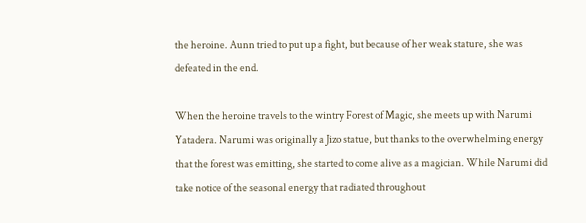the heroine. Aunn tried to put up a fight, but because of her weak stature, she was defeated in the end.

When the heroine travels to the wintry Forest of Magic, she meets up with Narumi Yatadera. Narumi was originally a Jizo statue, but thanks to the overwhelming energy that the forest was emitting, she started to come alive as a magician. While Narumi did take notice of the seasonal energy that radiated throughout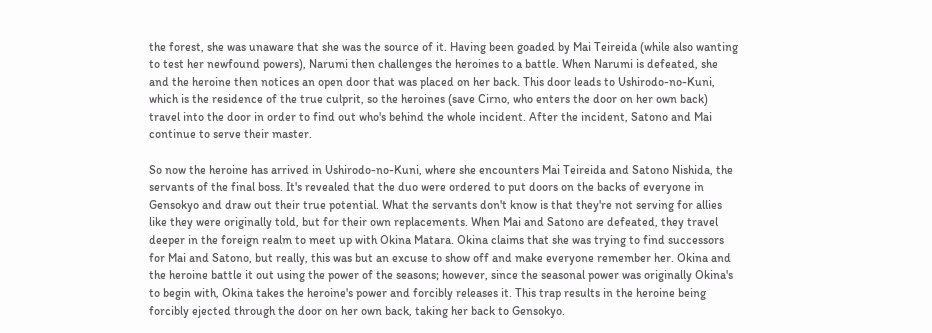the forest, she was unaware that she was the source of it. Having been goaded by Mai Teireida (while also wanting to test her newfound powers), Narumi then challenges the heroines to a battle. When Narumi is defeated, she and the heroine then notices an open door that was placed on her back. This door leads to Ushirodo-no-Kuni, which is the residence of the true culprit, so the heroines (save Cirno, who enters the door on her own back) travel into the door in order to find out who's behind the whole incident. After the incident, Satono and Mai continue to serve their master.

So now the heroine has arrived in Ushirodo-no-Kuni, where she encounters Mai Teireida and Satono Nishida, the servants of the final boss. It's revealed that the duo were ordered to put doors on the backs of everyone in Gensokyo and draw out their true potential. What the servants don't know is that they're not serving for allies like they were originally told, but for their own replacements. When Mai and Satono are defeated, they travel deeper in the foreign realm to meet up with Okina Matara. Okina claims that she was trying to find successors for Mai and Satono, but really, this was but an excuse to show off and make everyone remember her. Okina and the heroine battle it out using the power of the seasons; however, since the seasonal power was originally Okina's to begin with, Okina takes the heroine's power and forcibly releases it. This trap results in the heroine being forcibly ejected through the door on her own back, taking her back to Gensokyo.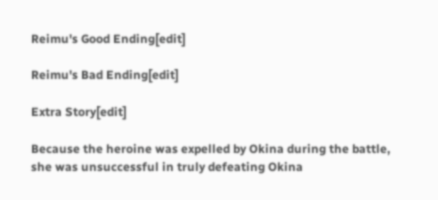Reimu's Good Ending[edit]

Reimu's Bad Ending[edit]

Extra Story[edit]

Because the heroine was expelled by Okina during the battle, she was unsuccessful in truly defeating Okina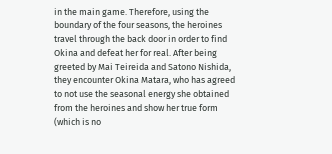in the main game. Therefore, using the boundary of the four seasons, the heroines travel through the back door in order to find Okina and defeat her for real. After being greeted by Mai Teireida and Satono Nishida, they encounter Okina Matara, who has agreed to not use the seasonal energy she obtained from the heroines and show her true form (which is no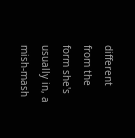different from the form she's usually in, a mish-mash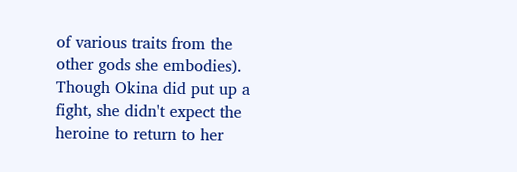of various traits from the other gods she embodies). Though Okina did put up a fight, she didn't expect the heroine to return to her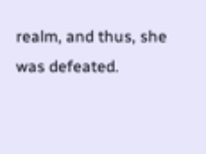realm, and thus, she was defeated.